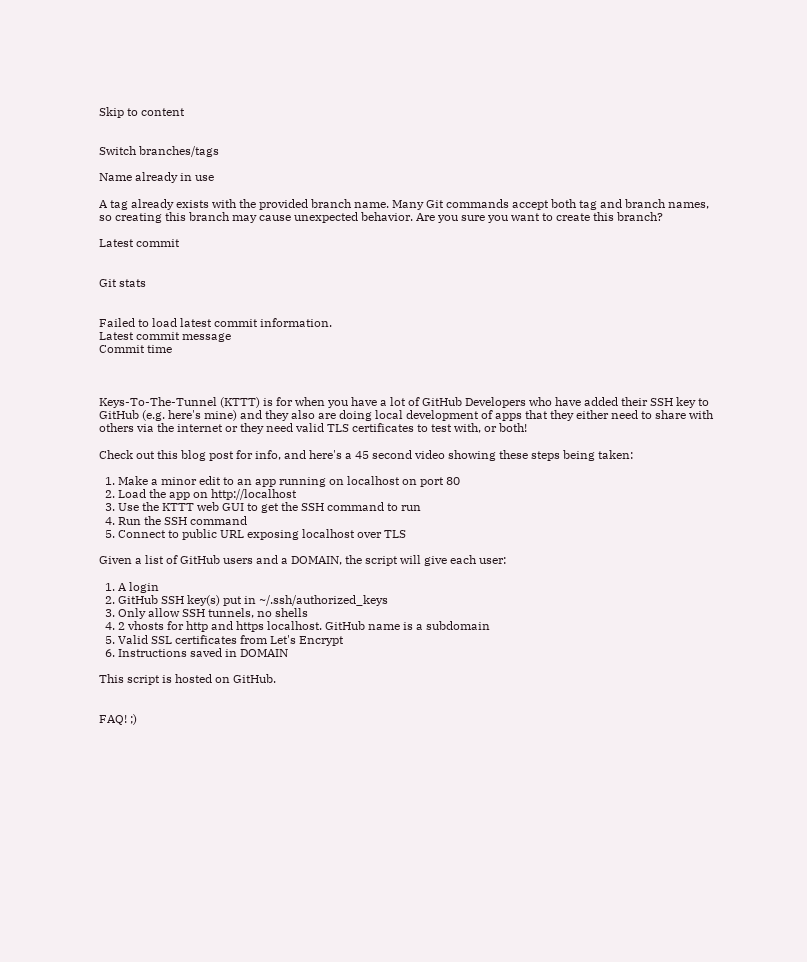Skip to content


Switch branches/tags

Name already in use

A tag already exists with the provided branch name. Many Git commands accept both tag and branch names, so creating this branch may cause unexpected behavior. Are you sure you want to create this branch?

Latest commit


Git stats


Failed to load latest commit information.
Latest commit message
Commit time



Keys-To-The-Tunnel (KTTT) is for when you have a lot of GitHub Developers who have added their SSH key to GitHub (e.g. here's mine) and they also are doing local development of apps that they either need to share with others via the internet or they need valid TLS certificates to test with, or both!

Check out this blog post for info, and here's a 45 second video showing these steps being taken:

  1. Make a minor edit to an app running on localhost on port 80
  2. Load the app on http://localhost
  3. Use the KTTT web GUI to get the SSH command to run
  4. Run the SSH command
  5. Connect to public URL exposing localhost over TLS

Given a list of GitHub users and a DOMAIN, the script will give each user:

  1. A login
  2. GitHub SSH key(s) put in ~/.ssh/authorized_keys
  3. Only allow SSH tunnels, no shells
  4. 2 vhosts for http and https localhost. GitHub name is a subdomain
  5. Valid SSL certificates from Let's Encrypt
  6. Instructions saved in DOMAIN

This script is hosted on GitHub.


FAQ! ;)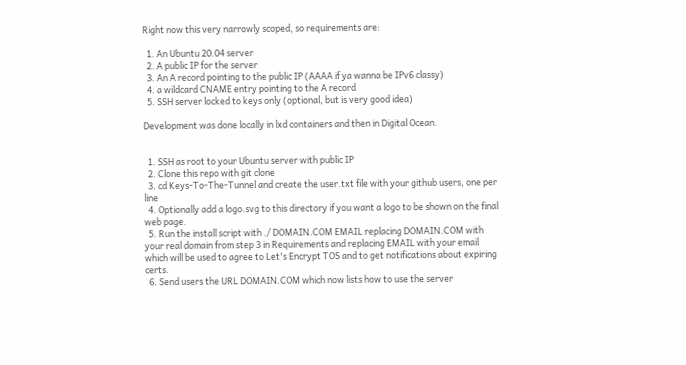Right now this very narrowly scoped, so requirements are:

  1. An Ubuntu 20.04 server
  2. A public IP for the server
  3. An A record pointing to the public IP (AAAA if ya wanna be IPv6 classy)
  4. a wildcard CNAME entry pointing to the A record
  5. SSH server locked to keys only (optional, but is very good idea)

Development was done locally in lxd containers and then in Digital Ocean.


  1. SSH as root to your Ubuntu server with public IP
  2. Clone this repo with git clone
  3. cd Keys-To-The-Tunnel and create the user.txt file with your github users, one per line
  4. Optionally add a logo.svg to this directory if you want a logo to be shown on the final web page.
  5. Run the install script with ./ DOMAIN.COM EMAIL replacing DOMAIN.COM with your real domain from step 3 in Requirements and replacing EMAIL with your email which will be used to agree to Let's Encrypt TOS and to get notifications about expiring certs.
  6. Send users the URL DOMAIN.COM which now lists how to use the server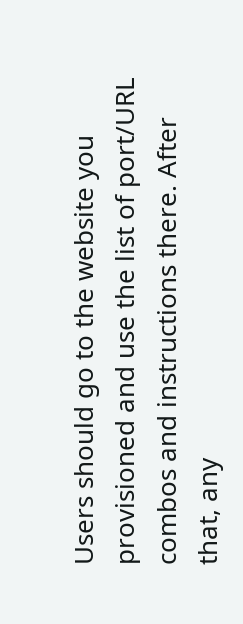Users should go to the website you provisioned and use the list of port/URL combos and instructions there. After that, any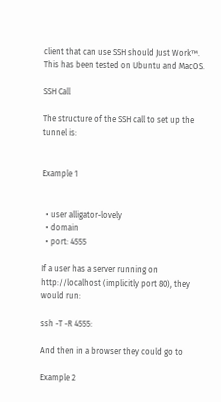client that can use SSH should Just Work™. This has been tested on Ubuntu and MacOS.

SSH Call

The structure of the SSH call to set up the tunnel is:


Example 1


  • user alligator-lovely
  • domain
  • port: 4555

If a user has a server running on http://localhost (implicitly port 80), they would run:

ssh -T -R 4555:

And then in a browser they could go to

Example 2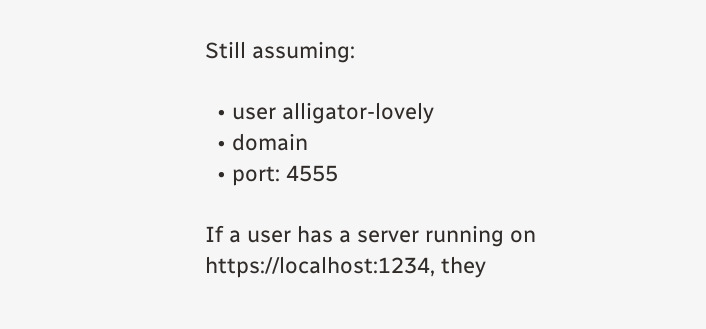Still assuming:

  • user alligator-lovely
  • domain
  • port: 4555

If a user has a server running on https://localhost:1234, they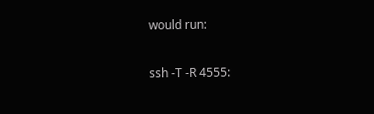would run:

ssh -T -R 4555: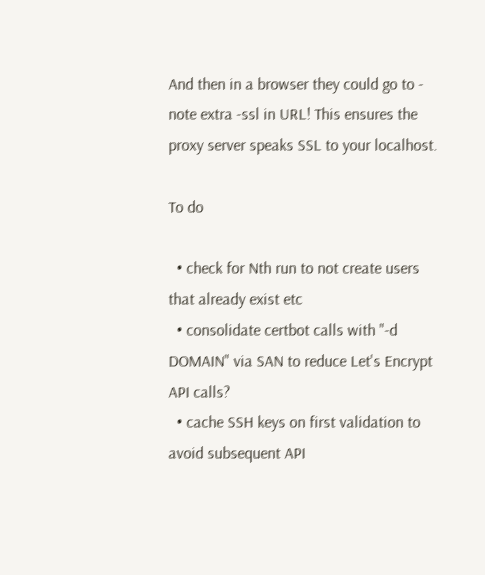And then in a browser they could go to - note extra -ssl in URL! This ensures the proxy server speaks SSL to your localhost.

To do

  • check for Nth run to not create users that already exist etc
  • consolidate certbot calls with "-d DOMAIN" via SAN to reduce Let's Encrypt API calls?
  • cache SSH keys on first validation to avoid subsequent API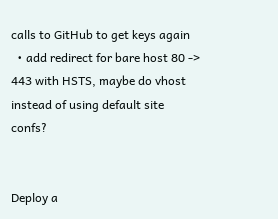calls to GitHub to get keys again
  • add redirect for bare host 80 -> 443 with HSTS, maybe do vhost instead of using default site confs?


Deploy a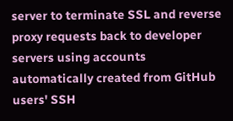server to terminate SSL and reverse proxy requests back to developer servers using accounts automatically created from GitHub users' SSH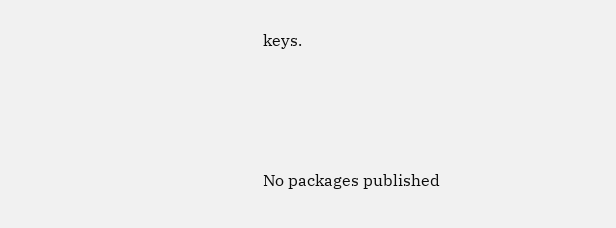keys.







No packages published